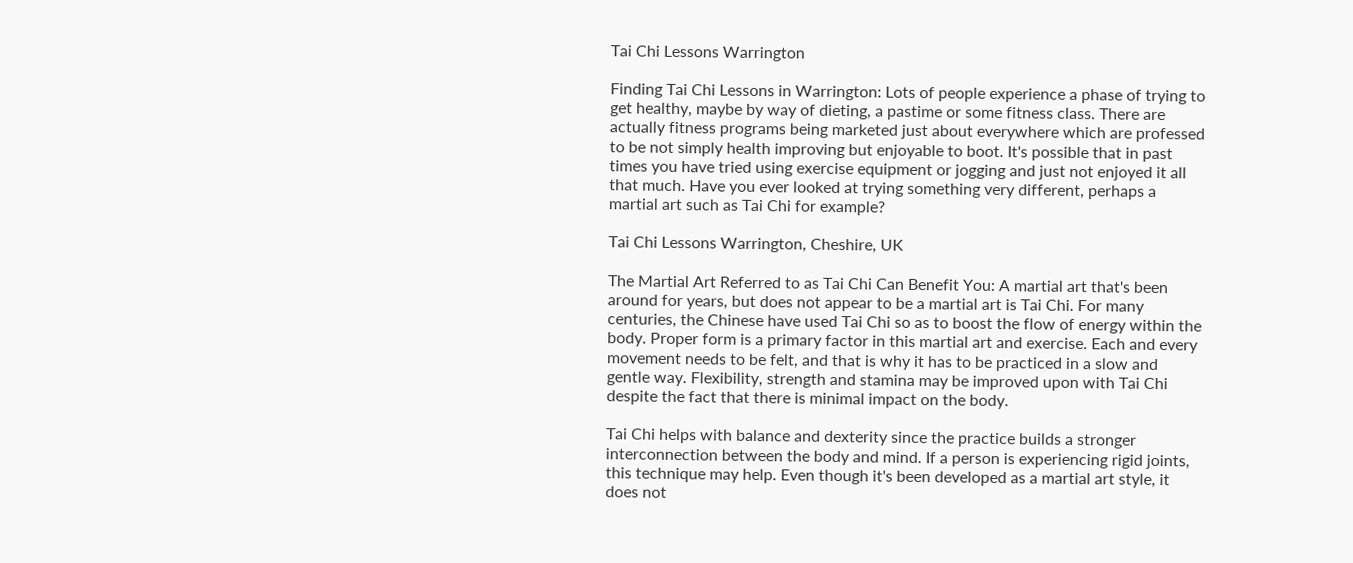Tai Chi Lessons Warrington

Finding Tai Chi Lessons in Warrington: Lots of people experience a phase of trying to get healthy, maybe by way of dieting, a pastime or some fitness class. There are actually fitness programs being marketed just about everywhere which are professed to be not simply health improving but enjoyable to boot. It's possible that in past times you have tried using exercise equipment or jogging and just not enjoyed it all that much. Have you ever looked at trying something very different, perhaps a martial art such as Tai Chi for example?

Tai Chi Lessons Warrington, Cheshire, UK

The Martial Art Referred to as Tai Chi Can Benefit You: A martial art that's been around for years, but does not appear to be a martial art is Tai Chi. For many centuries, the Chinese have used Tai Chi so as to boost the flow of energy within the body. Proper form is a primary factor in this martial art and exercise. Each and every movement needs to be felt, and that is why it has to be practiced in a slow and gentle way. Flexibility, strength and stamina may be improved upon with Tai Chi despite the fact that there is minimal impact on the body.

Tai Chi helps with balance and dexterity since the practice builds a stronger interconnection between the body and mind. If a person is experiencing rigid joints, this technique may help. Even though it's been developed as a martial art style, it does not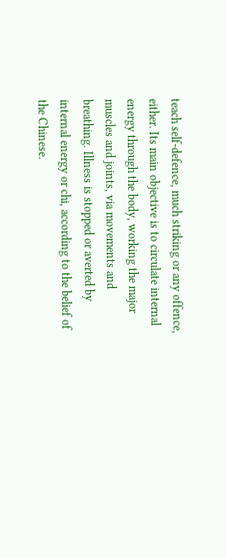teach self-defence, much striking or any offence, either. Its main objective is to circulate internal energy through the body, working the major muscles and joints, via movements and breathing. Illness is stopped or averted by internal energy or chi, according to the belief of the Chinese.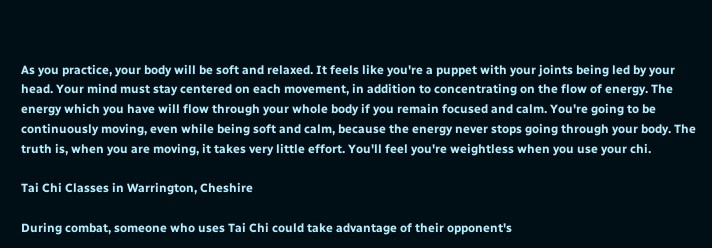As you practice, your body will be soft and relaxed. It feels like you're a puppet with your joints being led by your head. Your mind must stay centered on each movement, in addition to concentrating on the flow of energy. The energy which you have will flow through your whole body if you remain focused and calm. You're going to be continuously moving, even while being soft and calm, because the energy never stops going through your body. The truth is, when you are moving, it takes very little effort. You'll feel you're weightless when you use your chi.

Tai Chi Classes in Warrington, Cheshire

During combat, someone who uses Tai Chi could take advantage of their opponent's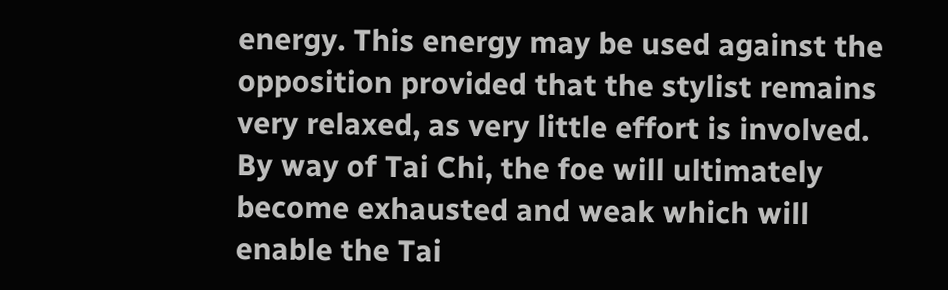energy. This energy may be used against the opposition provided that the stylist remains very relaxed, as very little effort is involved. By way of Tai Chi, the foe will ultimately become exhausted and weak which will enable the Tai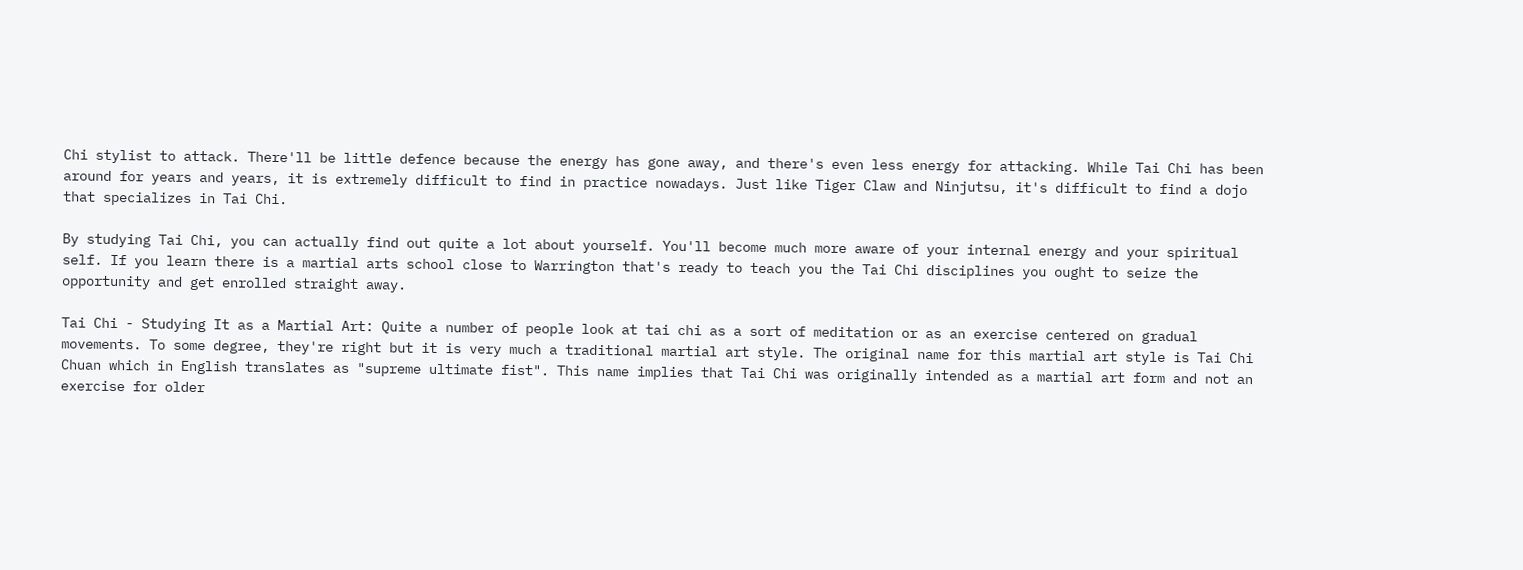Chi stylist to attack. There'll be little defence because the energy has gone away, and there's even less energy for attacking. While Tai Chi has been around for years and years, it is extremely difficult to find in practice nowadays. Just like Tiger Claw and Ninjutsu, it's difficult to find a dojo that specializes in Tai Chi.

By studying Tai Chi, you can actually find out quite a lot about yourself. You'll become much more aware of your internal energy and your spiritual self. If you learn there is a martial arts school close to Warrington that's ready to teach you the Tai Chi disciplines you ought to seize the opportunity and get enrolled straight away.

Tai Chi - Studying It as a Martial Art: Quite a number of people look at tai chi as a sort of meditation or as an exercise centered on gradual movements. To some degree, they're right but it is very much a traditional martial art style. The original name for this martial art style is Tai Chi Chuan which in English translates as "supreme ultimate fist". This name implies that Tai Chi was originally intended as a martial art form and not an exercise for older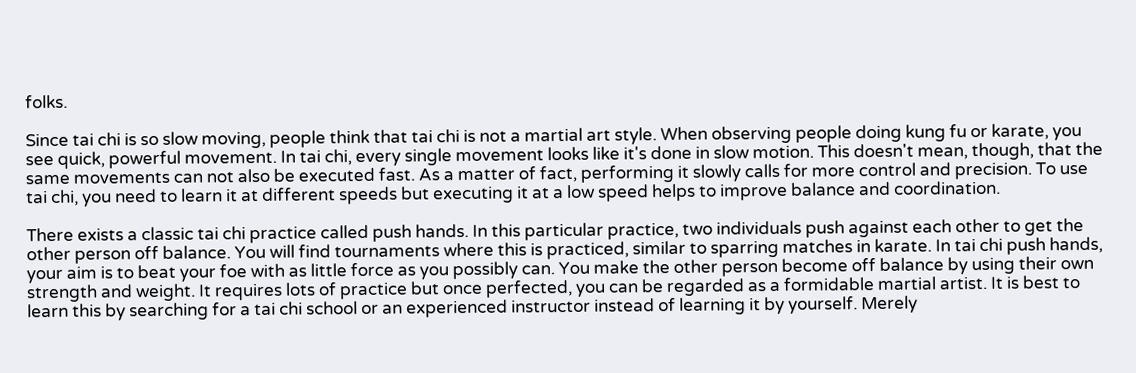folks.

Since tai chi is so slow moving, people think that tai chi is not a martial art style. When observing people doing kung fu or karate, you see quick, powerful movement. In tai chi, every single movement looks like it's done in slow motion. This doesn't mean, though, that the same movements can not also be executed fast. As a matter of fact, performing it slowly calls for more control and precision. To use tai chi, you need to learn it at different speeds but executing it at a low speed helps to improve balance and coordination.

There exists a classic tai chi practice called push hands. In this particular practice, two individuals push against each other to get the other person off balance. You will find tournaments where this is practiced, similar to sparring matches in karate. In tai chi push hands, your aim is to beat your foe with as little force as you possibly can. You make the other person become off balance by using their own strength and weight. It requires lots of practice but once perfected, you can be regarded as a formidable martial artist. It is best to learn this by searching for a tai chi school or an experienced instructor instead of learning it by yourself. Merely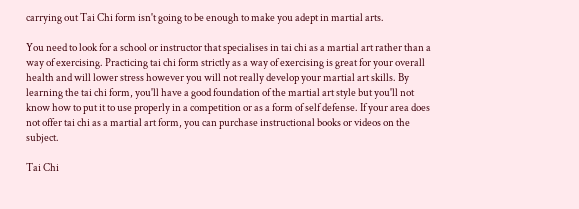carrying out Tai Chi form isn't going to be enough to make you adept in martial arts.

You need to look for a school or instructor that specialises in tai chi as a martial art rather than a way of exercising. Practicing tai chi form strictly as a way of exercising is great for your overall health and will lower stress however you will not really develop your martial art skills. By learning the tai chi form, you'll have a good foundation of the martial art style but you'll not know how to put it to use properly in a competition or as a form of self defense. If your area does not offer tai chi as a martial art form, you can purchase instructional books or videos on the subject.

Tai Chi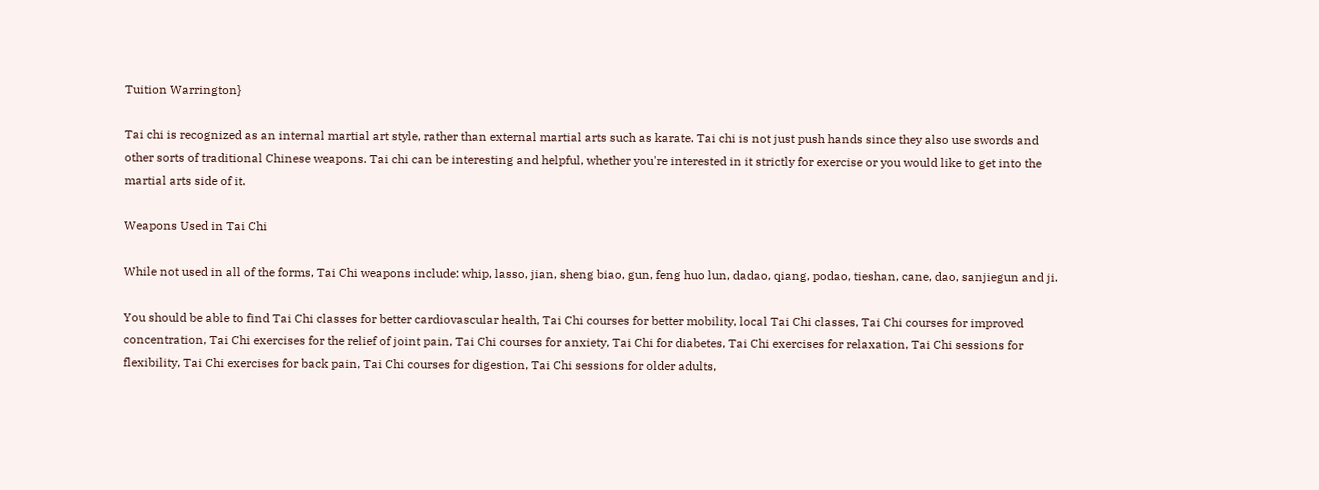Tuition Warrington}

Tai chi is recognized as an internal martial art style, rather than external martial arts such as karate. Tai chi is not just push hands since they also use swords and other sorts of traditional Chinese weapons. Tai chi can be interesting and helpful, whether you're interested in it strictly for exercise or you would like to get into the martial arts side of it.

Weapons Used in Tai Chi

While not used in all of the forms, Tai Chi weapons include: whip, lasso, jian, sheng biao, gun, feng huo lun, dadao, qiang, podao, tieshan, cane, dao, sanjiegun and ji.

You should be able to find Tai Chi classes for better cardiovascular health, Tai Chi courses for better mobility, local Tai Chi classes, Tai Chi courses for improved concentration, Tai Chi exercises for the relief of joint pain, Tai Chi courses for anxiety, Tai Chi for diabetes, Tai Chi exercises for relaxation, Tai Chi sessions for flexibility, Tai Chi exercises for back pain, Tai Chi courses for digestion, Tai Chi sessions for older adults,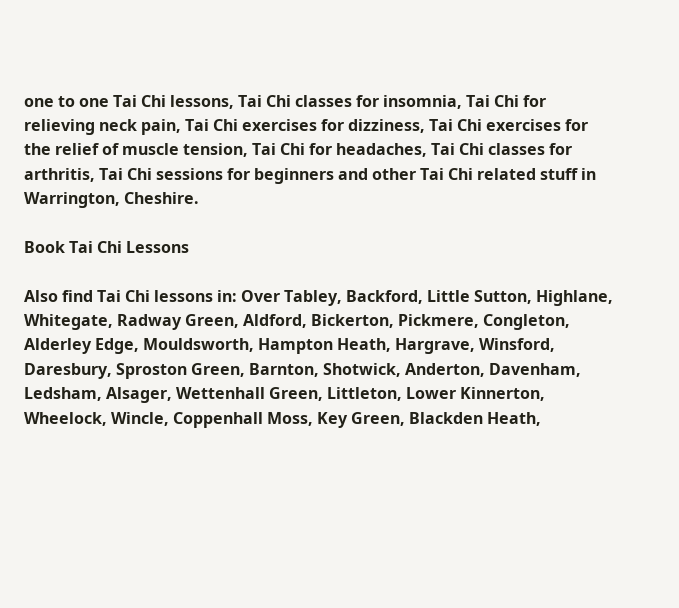one to one Tai Chi lessons, Tai Chi classes for insomnia, Tai Chi for relieving neck pain, Tai Chi exercises for dizziness, Tai Chi exercises for the relief of muscle tension, Tai Chi for headaches, Tai Chi classes for arthritis, Tai Chi sessions for beginners and other Tai Chi related stuff in Warrington, Cheshire.

Book Tai Chi Lessons

Also find Tai Chi lessons in: Over Tabley, Backford, Little Sutton, Highlane, Whitegate, Radway Green, Aldford, Bickerton, Pickmere, Congleton, Alderley Edge, Mouldsworth, Hampton Heath, Hargrave, Winsford, Daresbury, Sproston Green, Barnton, Shotwick, Anderton, Davenham, Ledsham, Alsager, Wettenhall Green, Littleton, Lower Kinnerton, Wheelock, Wincle, Coppenhall Moss, Key Green, Blackden Heath,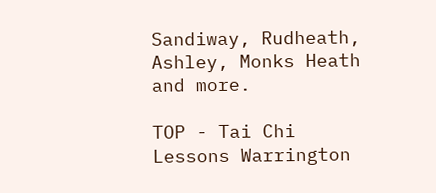Sandiway, Rudheath, Ashley, Monks Heath and more.

TOP - Tai Chi Lessons Warrington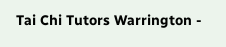Tai Chi Tutors Warrington -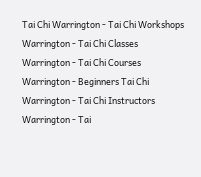Tai Chi Warrington - Tai Chi Workshops Warrington - Tai Chi Classes Warrington - Tai Chi Courses Warrington - Beginners Tai Chi Warrington - Tai Chi Instructors Warrington - Tai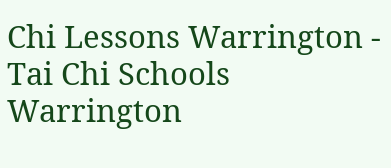Chi Lessons Warrington - Tai Chi Schools Warrington